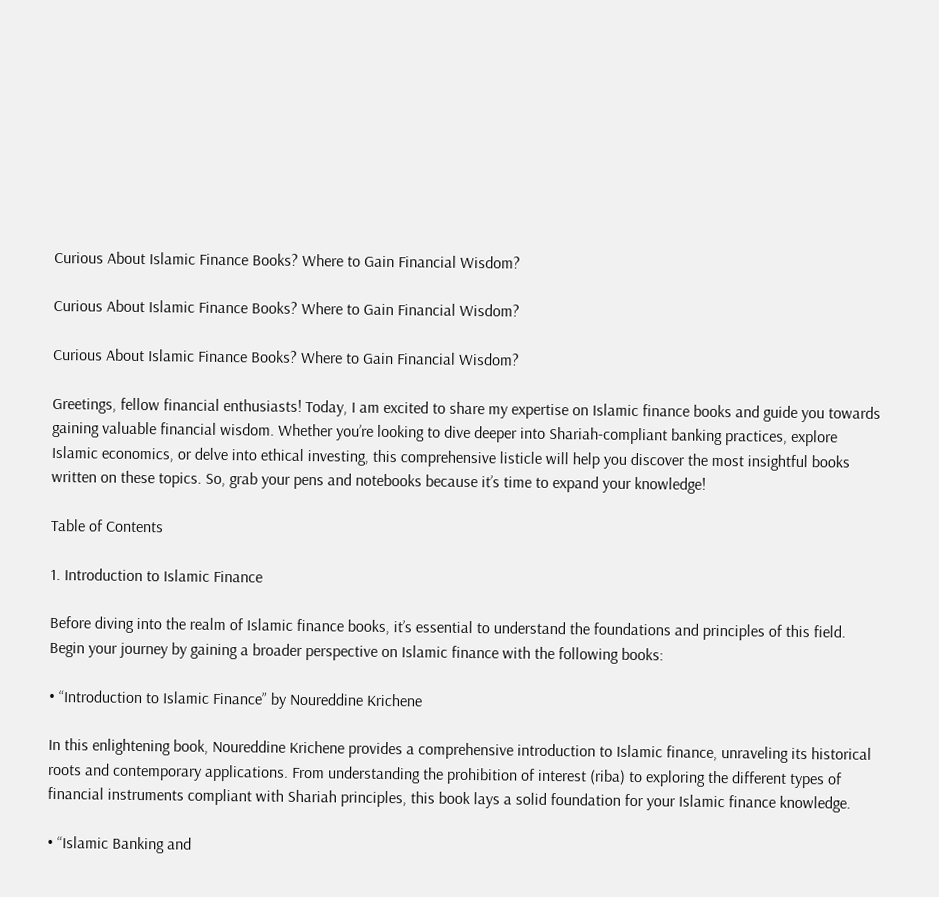Curious About Islamic Finance Books? Where to Gain Financial Wisdom?

Curious About Islamic Finance Books? Where to Gain Financial Wisdom?

Curious About Islamic Finance Books? Where to Gain Financial Wisdom?

Greetings, fellow financial enthusiasts! Today, I am excited to share my expertise on Islamic finance books and guide you towards gaining valuable financial wisdom. Whether you’re looking to dive deeper into Shariah-compliant banking practices, explore Islamic economics, or delve into ethical investing, this comprehensive listicle will help you discover the most insightful books written on these topics. So, grab your pens and notebooks because it’s time to expand your knowledge!

Table of Contents

1. Introduction to Islamic Finance

Before diving into the realm of Islamic finance books, it’s essential to understand the foundations and principles of this field. Begin your journey by gaining a broader perspective on Islamic finance with the following books:

• “Introduction to Islamic Finance” by Noureddine Krichene

In this enlightening book, Noureddine Krichene provides a comprehensive introduction to Islamic finance, unraveling its historical roots and contemporary applications. From understanding the prohibition of interest (riba) to exploring the different types of financial instruments compliant with Shariah principles, this book lays a solid foundation for your Islamic finance knowledge.

• “Islamic Banking and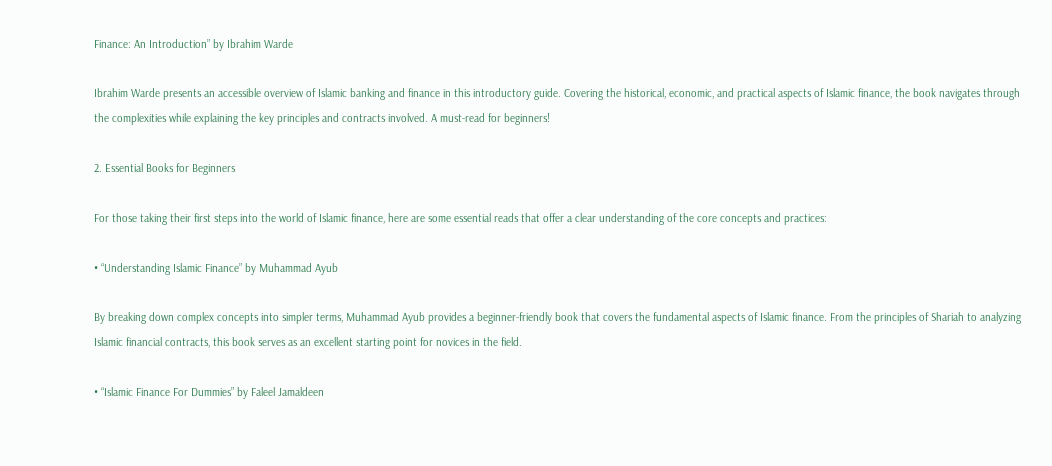Finance: An Introduction” by Ibrahim Warde

Ibrahim Warde presents an accessible overview of Islamic banking and finance in this introductory guide. Covering the historical, economic, and practical aspects of Islamic finance, the book navigates through the complexities while explaining the key principles and contracts involved. A must-read for beginners!

2. Essential Books for Beginners

For those taking their first steps into the world of Islamic finance, here are some essential reads that offer a clear understanding of the core concepts and practices:

• “Understanding Islamic Finance” by Muhammad Ayub

By breaking down complex concepts into simpler terms, Muhammad Ayub provides a beginner-friendly book that covers the fundamental aspects of Islamic finance. From the principles of Shariah to analyzing Islamic financial contracts, this book serves as an excellent starting point for novices in the field.

• “Islamic Finance For Dummies” by Faleel Jamaldeen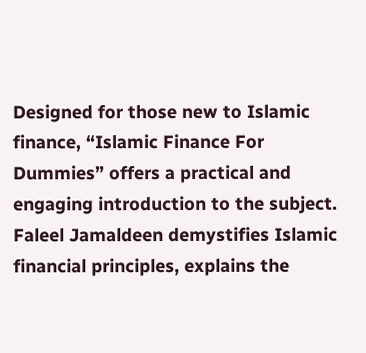Designed for those new to Islamic finance, “Islamic Finance For Dummies” offers a practical and engaging introduction to the subject. Faleel Jamaldeen demystifies Islamic financial principles, explains the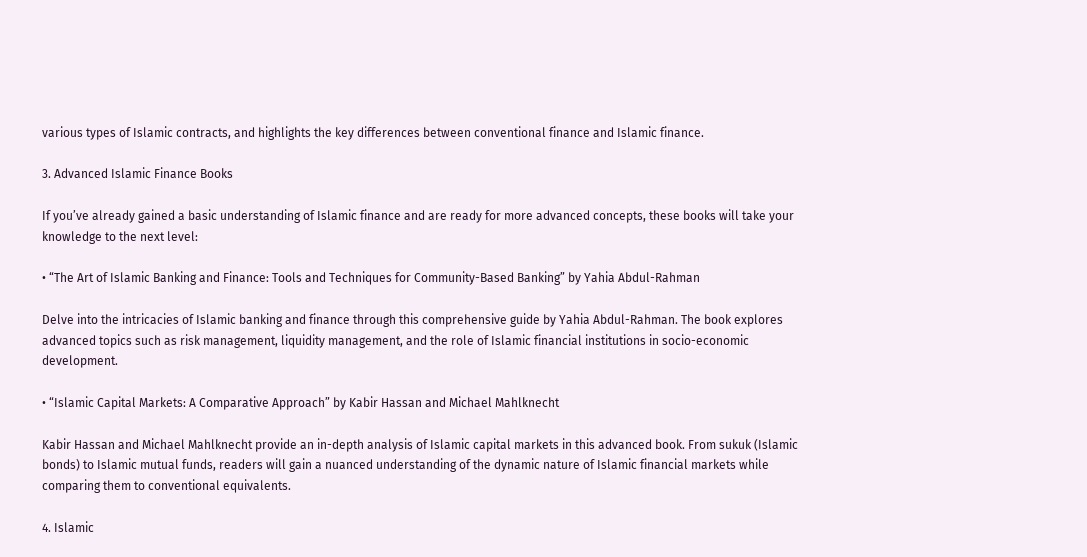various types of Islamic contracts, and highlights the key differences between conventional finance and Islamic finance.

3. Advanced Islamic Finance Books

If you’ve already gained a basic understanding of Islamic finance and are ready for more advanced concepts, these books will take your knowledge to the next level:

• “The Art of Islamic Banking and Finance: Tools and Techniques for Community-Based Banking” by Yahia Abdul-Rahman

Delve into the intricacies of Islamic banking and finance through this comprehensive guide by Yahia Abdul-Rahman. The book explores advanced topics such as risk management, liquidity management, and the role of Islamic financial institutions in socio-economic development.

• “Islamic Capital Markets: A Comparative Approach” by Kabir Hassan and Michael Mahlknecht

Kabir Hassan and Michael Mahlknecht provide an in-depth analysis of Islamic capital markets in this advanced book. From sukuk (Islamic bonds) to Islamic mutual funds, readers will gain a nuanced understanding of the dynamic nature of Islamic financial markets while comparing them to conventional equivalents.

4. Islamic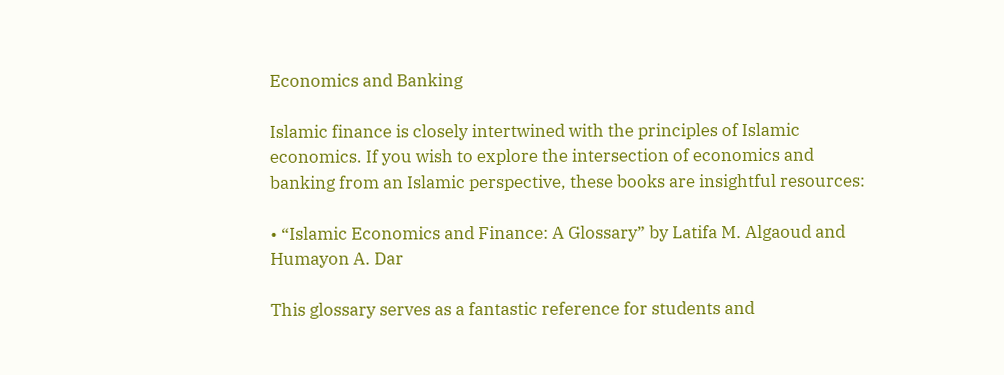Economics and Banking

Islamic finance is closely intertwined with the principles of Islamic economics. If you wish to explore the intersection of economics and banking from an Islamic perspective, these books are insightful resources:

• “Islamic Economics and Finance: A Glossary” by Latifa M. Algaoud and Humayon A. Dar

This glossary serves as a fantastic reference for students and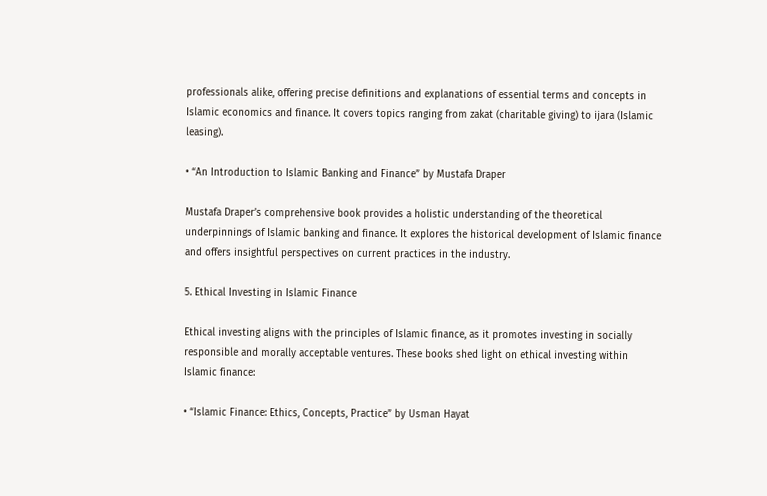professionals alike, offering precise definitions and explanations of essential terms and concepts in Islamic economics and finance. It covers topics ranging from zakat (charitable giving) to ijara (Islamic leasing).

• “An Introduction to Islamic Banking and Finance” by Mustafa Draper

Mustafa Draper’s comprehensive book provides a holistic understanding of the theoretical underpinnings of Islamic banking and finance. It explores the historical development of Islamic finance and offers insightful perspectives on current practices in the industry.

5. Ethical Investing in Islamic Finance

Ethical investing aligns with the principles of Islamic finance, as it promotes investing in socially responsible and morally acceptable ventures. These books shed light on ethical investing within Islamic finance:

• “Islamic Finance: Ethics, Concepts, Practice” by Usman Hayat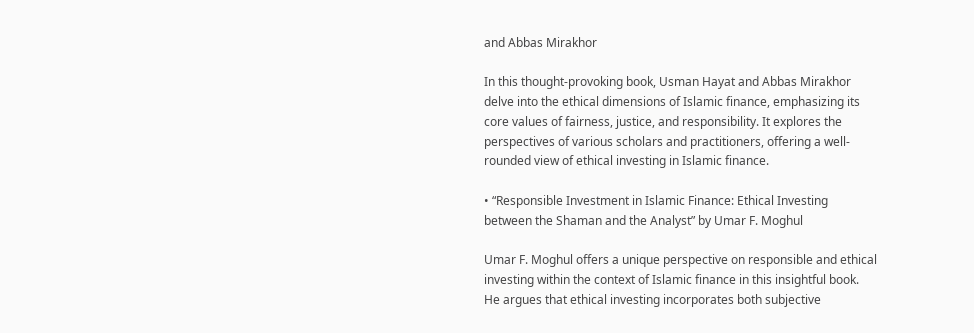and Abbas Mirakhor

In this thought-provoking book, Usman Hayat and Abbas Mirakhor delve into the ethical dimensions of Islamic finance, emphasizing its core values of fairness, justice, and responsibility. It explores the perspectives of various scholars and practitioners, offering a well-rounded view of ethical investing in Islamic finance.

• “Responsible Investment in Islamic Finance: Ethical Investing between the Shaman and the Analyst” by Umar F. Moghul

Umar F. Moghul offers a unique perspective on responsible and ethical investing within the context of Islamic finance in this insightful book. He argues that ethical investing incorporates both subjective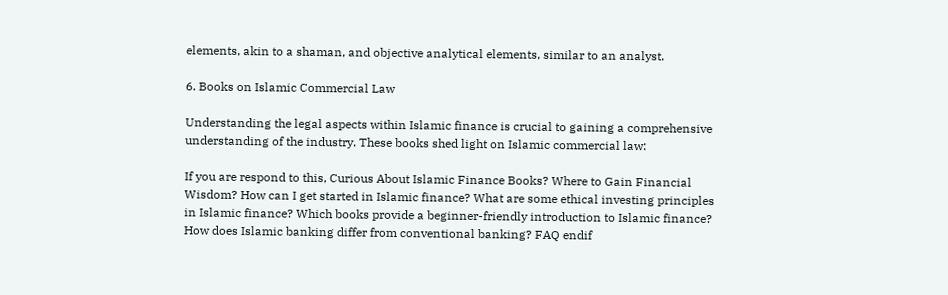elements, akin to a shaman, and objective analytical elements, similar to an analyst.

6. Books on Islamic Commercial Law

Understanding the legal aspects within Islamic finance is crucial to gaining a comprehensive understanding of the industry. These books shed light on Islamic commercial law:

If you are respond to this, Curious About Islamic Finance Books? Where to Gain Financial Wisdom? How can I get started in Islamic finance? What are some ethical investing principles in Islamic finance? Which books provide a beginner-friendly introduction to Islamic finance? How does Islamic banking differ from conventional banking? FAQ endif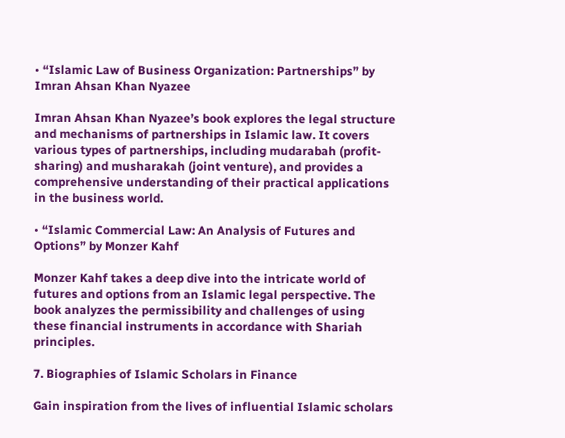• “Islamic Law of Business Organization: Partnerships” by Imran Ahsan Khan Nyazee

Imran Ahsan Khan Nyazee’s book explores the legal structure and mechanisms of partnerships in Islamic law. It covers various types of partnerships, including mudarabah (profit-sharing) and musharakah (joint venture), and provides a comprehensive understanding of their practical applications in the business world.

• “Islamic Commercial Law: An Analysis of Futures and Options” by Monzer Kahf

Monzer Kahf takes a deep dive into the intricate world of futures and options from an Islamic legal perspective. The book analyzes the permissibility and challenges of using these financial instruments in accordance with Shariah principles.

7. Biographies of Islamic Scholars in Finance

Gain inspiration from the lives of influential Islamic scholars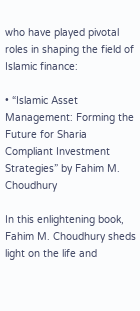who have played pivotal roles in shaping the field of Islamic finance:

• “Islamic Asset Management: Forming the Future for Sharia Compliant Investment Strategies” by Fahim M. Choudhury

In this enlightening book, Fahim M. Choudhury sheds light on the life and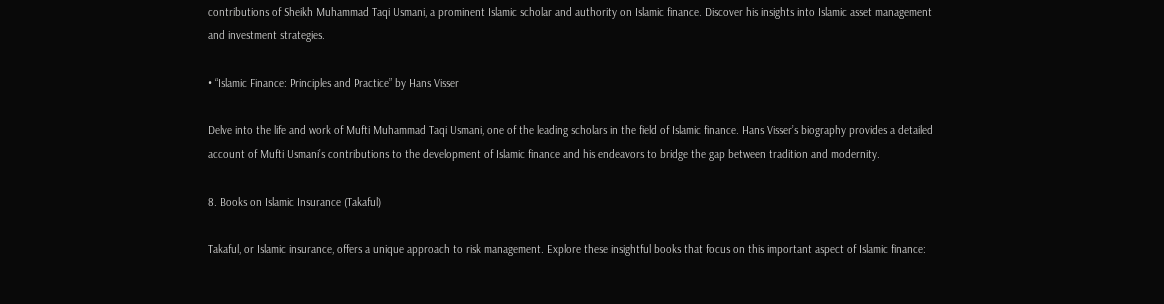contributions of Sheikh Muhammad Taqi Usmani, a prominent Islamic scholar and authority on Islamic finance. Discover his insights into Islamic asset management and investment strategies.

• “Islamic Finance: Principles and Practice” by Hans Visser

Delve into the life and work of Mufti Muhammad Taqi Usmani, one of the leading scholars in the field of Islamic finance. Hans Visser’s biography provides a detailed account of Mufti Usmani’s contributions to the development of Islamic finance and his endeavors to bridge the gap between tradition and modernity.

8. Books on Islamic Insurance (Takaful)

Takaful, or Islamic insurance, offers a unique approach to risk management. Explore these insightful books that focus on this important aspect of Islamic finance: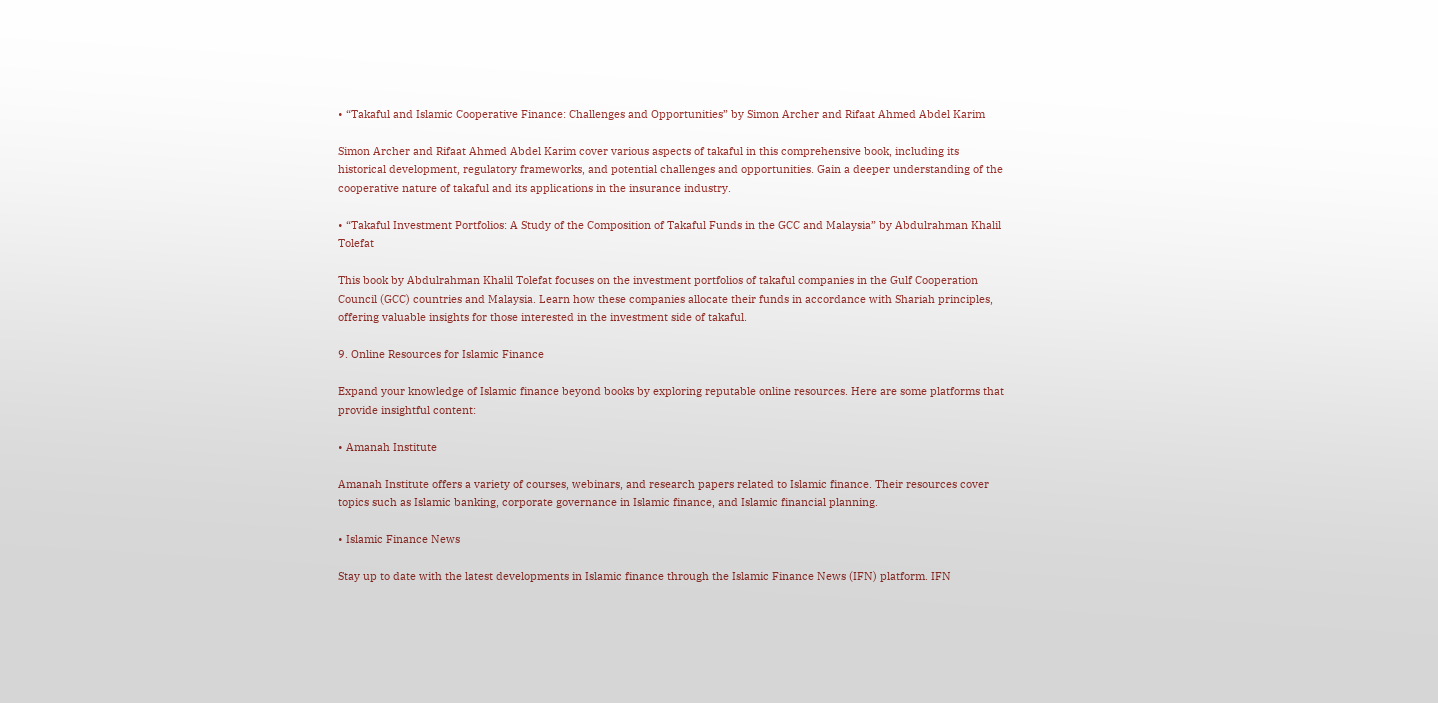• “Takaful and Islamic Cooperative Finance: Challenges and Opportunities” by Simon Archer and Rifaat Ahmed Abdel Karim

Simon Archer and Rifaat Ahmed Abdel Karim cover various aspects of takaful in this comprehensive book, including its historical development, regulatory frameworks, and potential challenges and opportunities. Gain a deeper understanding of the cooperative nature of takaful and its applications in the insurance industry.

• “Takaful Investment Portfolios: A Study of the Composition of Takaful Funds in the GCC and Malaysia” by Abdulrahman Khalil Tolefat

This book by Abdulrahman Khalil Tolefat focuses on the investment portfolios of takaful companies in the Gulf Cooperation Council (GCC) countries and Malaysia. Learn how these companies allocate their funds in accordance with Shariah principles, offering valuable insights for those interested in the investment side of takaful.

9. Online Resources for Islamic Finance

Expand your knowledge of Islamic finance beyond books by exploring reputable online resources. Here are some platforms that provide insightful content:

• Amanah Institute

Amanah Institute offers a variety of courses, webinars, and research papers related to Islamic finance. Their resources cover topics such as Islamic banking, corporate governance in Islamic finance, and Islamic financial planning.

• Islamic Finance News

Stay up to date with the latest developments in Islamic finance through the Islamic Finance News (IFN) platform. IFN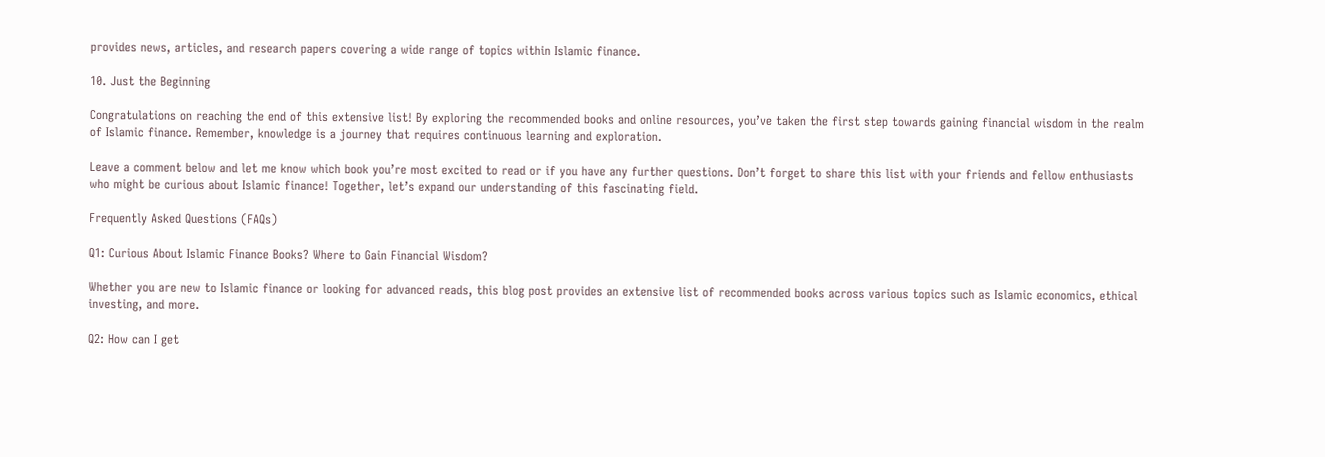provides news, articles, and research papers covering a wide range of topics within Islamic finance.

10. Just the Beginning

Congratulations on reaching the end of this extensive list! By exploring the recommended books and online resources, you’ve taken the first step towards gaining financial wisdom in the realm of Islamic finance. Remember, knowledge is a journey that requires continuous learning and exploration.

Leave a comment below and let me know which book you’re most excited to read or if you have any further questions. Don’t forget to share this list with your friends and fellow enthusiasts who might be curious about Islamic finance! Together, let’s expand our understanding of this fascinating field.

Frequently Asked Questions (FAQs)

Q1: Curious About Islamic Finance Books? Where to Gain Financial Wisdom?

Whether you are new to Islamic finance or looking for advanced reads, this blog post provides an extensive list of recommended books across various topics such as Islamic economics, ethical investing, and more.

Q2: How can I get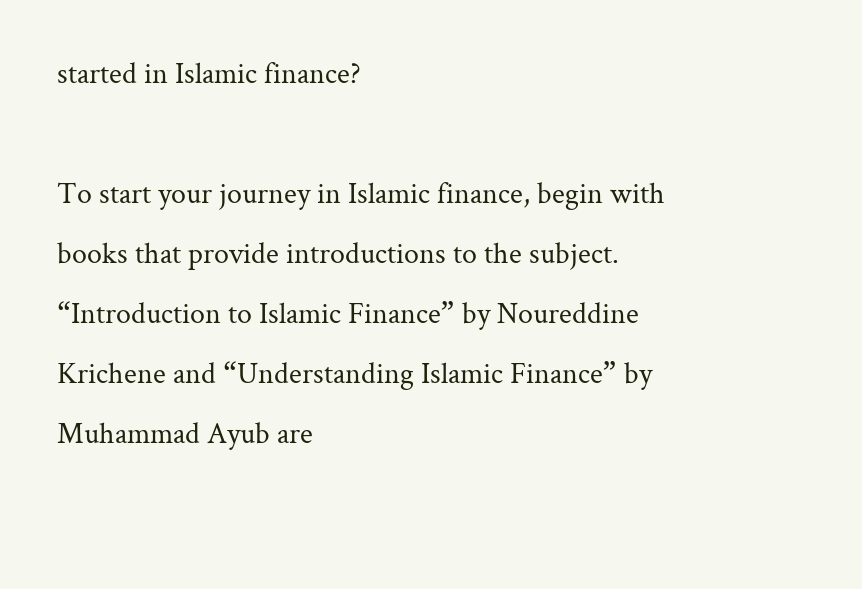started in Islamic finance?

To start your journey in Islamic finance, begin with books that provide introductions to the subject. “Introduction to Islamic Finance” by Noureddine Krichene and “Understanding Islamic Finance” by Muhammad Ayub are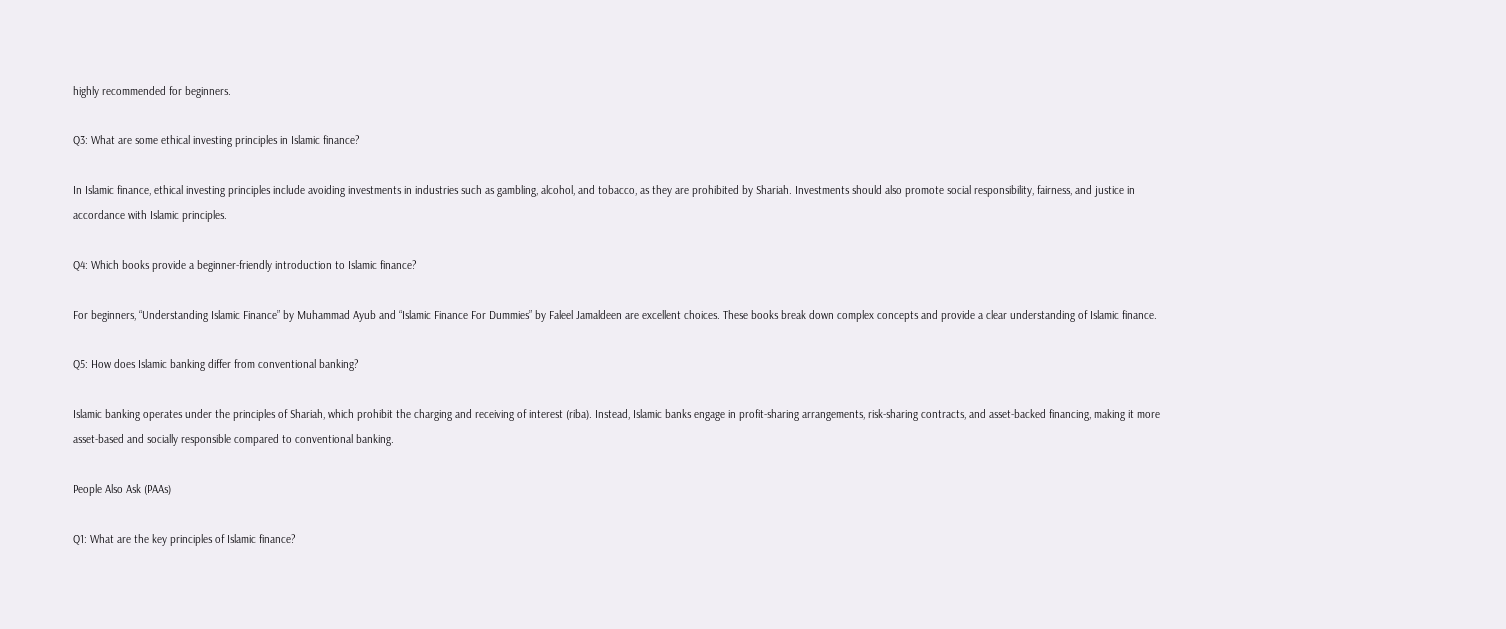highly recommended for beginners.

Q3: What are some ethical investing principles in Islamic finance?

In Islamic finance, ethical investing principles include avoiding investments in industries such as gambling, alcohol, and tobacco, as they are prohibited by Shariah. Investments should also promote social responsibility, fairness, and justice in accordance with Islamic principles.

Q4: Which books provide a beginner-friendly introduction to Islamic finance?

For beginners, “Understanding Islamic Finance” by Muhammad Ayub and “Islamic Finance For Dummies” by Faleel Jamaldeen are excellent choices. These books break down complex concepts and provide a clear understanding of Islamic finance.

Q5: How does Islamic banking differ from conventional banking?

Islamic banking operates under the principles of Shariah, which prohibit the charging and receiving of interest (riba). Instead, Islamic banks engage in profit-sharing arrangements, risk-sharing contracts, and asset-backed financing, making it more asset-based and socially responsible compared to conventional banking.

People Also Ask (PAAs)

Q1: What are the key principles of Islamic finance?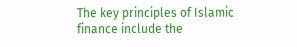The key principles of Islamic finance include the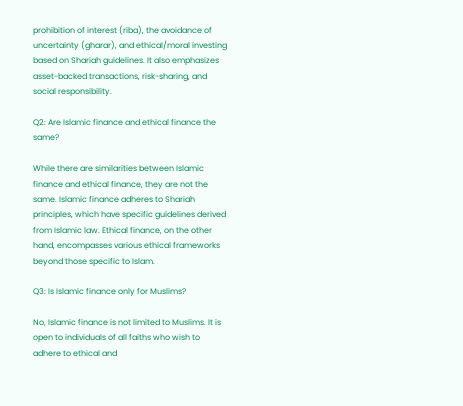prohibition of interest (riba), the avoidance of uncertainty (gharar), and ethical/moral investing based on Shariah guidelines. It also emphasizes asset-backed transactions, risk-sharing, and social responsibility.

Q2: Are Islamic finance and ethical finance the same?

While there are similarities between Islamic finance and ethical finance, they are not the same. Islamic finance adheres to Shariah principles, which have specific guidelines derived from Islamic law. Ethical finance, on the other hand, encompasses various ethical frameworks beyond those specific to Islam.

Q3: Is Islamic finance only for Muslims?

No, Islamic finance is not limited to Muslims. It is open to individuals of all faiths who wish to adhere to ethical and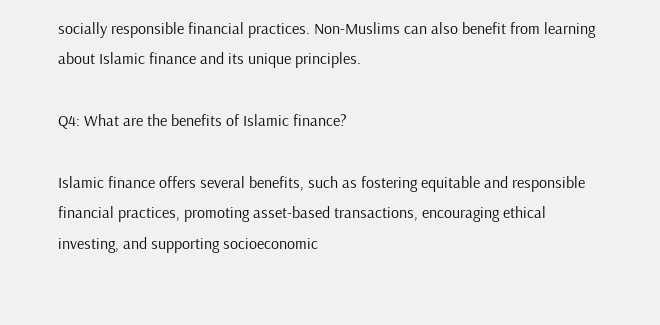socially responsible financial practices. Non-Muslims can also benefit from learning about Islamic finance and its unique principles.

Q4: What are the benefits of Islamic finance?

Islamic finance offers several benefits, such as fostering equitable and responsible financial practices, promoting asset-based transactions, encouraging ethical investing, and supporting socioeconomic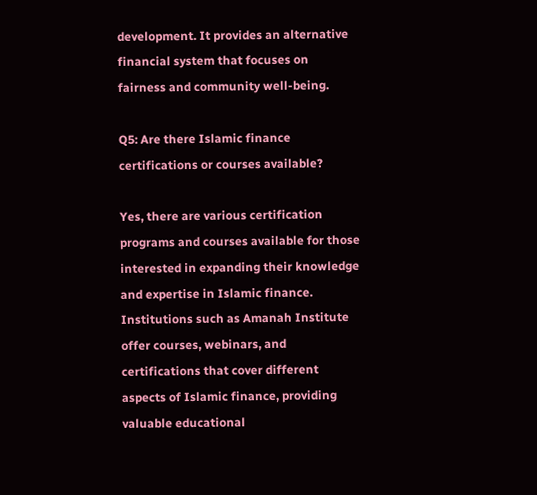development. It provides an alternative financial system that focuses on fairness and community well-being.

Q5: Are there Islamic finance certifications or courses available?

Yes, there are various certification programs and courses available for those interested in expanding their knowledge and expertise in Islamic finance. Institutions such as Amanah Institute offer courses, webinars, and certifications that cover different aspects of Islamic finance, providing valuable educational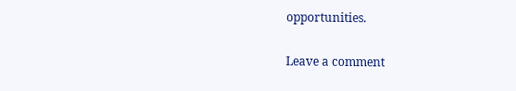opportunities.

Leave a comment